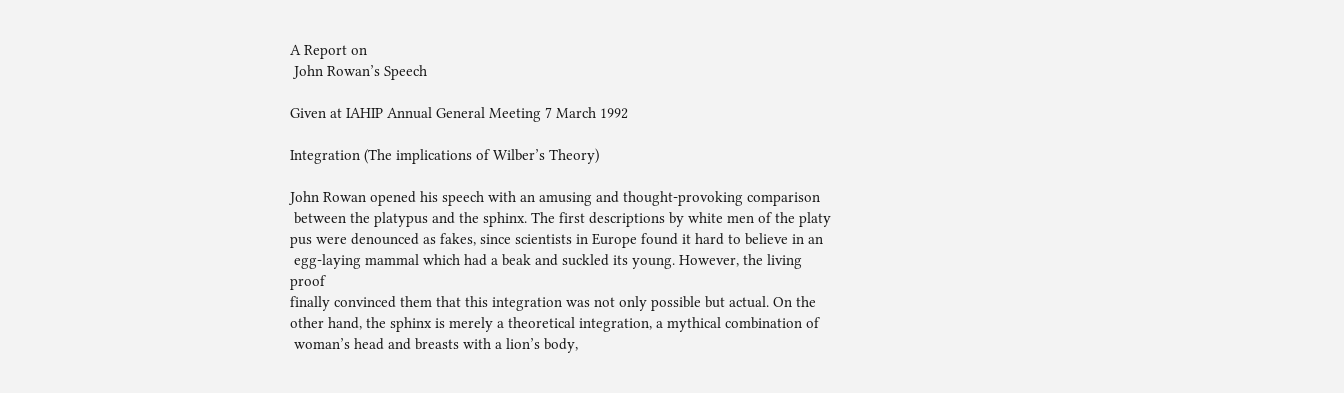A Report on
 John Rowan’s Speech

Given at IAHIP Annual General Meeting 7 March 1992

Integration (The implications of Wilber’s Theory)

John Rowan opened his speech with an amusing and thought-provoking comparison
 between the platypus and the sphinx. The first descriptions by white men of the platy
pus were denounced as fakes, since scientists in Europe found it hard to believe in an
 egg-laying mammal which had a beak and suckled its young. However, the living proof
finally convinced them that this integration was not only possible but actual. On the
other hand, the sphinx is merely a theoretical integration, a mythical combination of
 woman’s head and breasts with a lion’s body,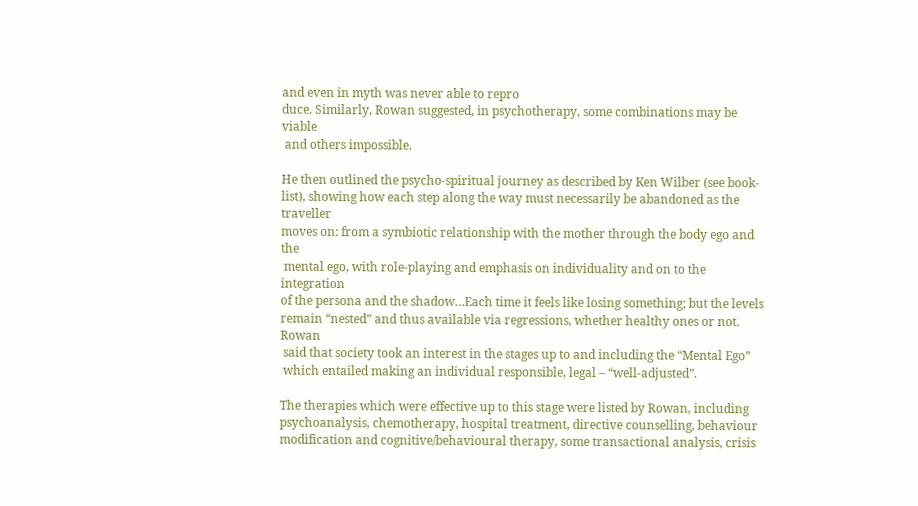and even in myth was never able to repro
duce. Similarly, Rowan suggested, in psychotherapy, some combinations may be viable
 and others impossible.

He then outlined the psycho-spiritual journey as described by Ken Wilber (see book-
list), showing how each step along the way must necessarily be abandoned as the traveller
moves on: from a symbiotic relationship with the mother through the body ego and the
 mental ego, with role-playing and emphasis on individuality and on to the integration
of the persona and the shadow…Each time it feels like losing something; but the levels
remain “nested” and thus available via regressions, whether healthy ones or not. Rowan
 said that society took an interest in the stages up to and including the “Mental Ego”
 which entailed making an individual responsible, legal – “well-adjusted”.

The therapies which were effective up to this stage were listed by Rowan, including
psychoanalysis, chemotherapy, hospital treatment, directive counselling, behaviour
modification and cognitive/behavioural therapy, some transactional analysis, crisis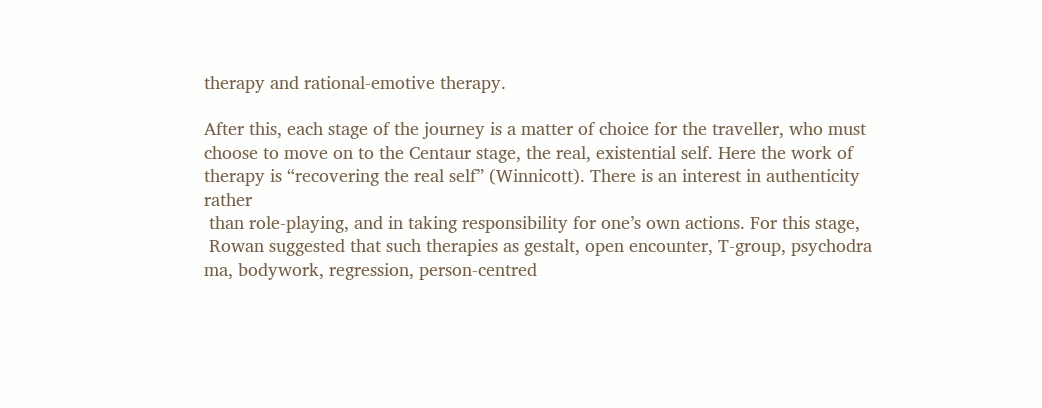therapy and rational-emotive therapy.

After this, each stage of the journey is a matter of choice for the traveller, who must
choose to move on to the Centaur stage, the real, existential self. Here the work of therapy is “recovering the real self” (Winnicott). There is an interest in authenticity rather
 than role-playing, and in taking responsibility for one’s own actions. For this stage,
 Rowan suggested that such therapies as gestalt, open encounter, T-group, psychodra
ma, bodywork, regression, person-centred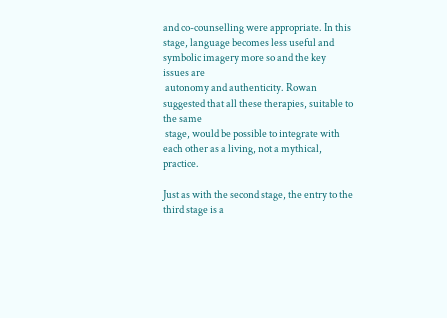and co-counselling were appropriate. In this
stage, language becomes less useful and symbolic imagery more so and the key issues are
 autonomy and authenticity. Rowan suggested that all these therapies, suitable to the same
 stage, would be possible to integrate with each other as a living, not a mythical, practice.

Just as with the second stage, the entry to the third stage is a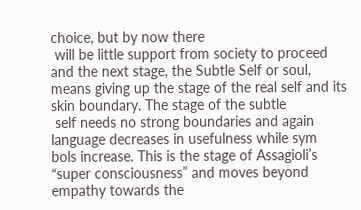choice, but by now there
 will be little support from society to proceed and the next stage, the Subtle Self or soul,
means giving up the stage of the real self and its skin boundary. The stage of the subtle
 self needs no strong boundaries and again language decreases in usefulness while sym
bols increase. This is the stage of Assagioli’s “super consciousness” and moves beyond
empathy towards the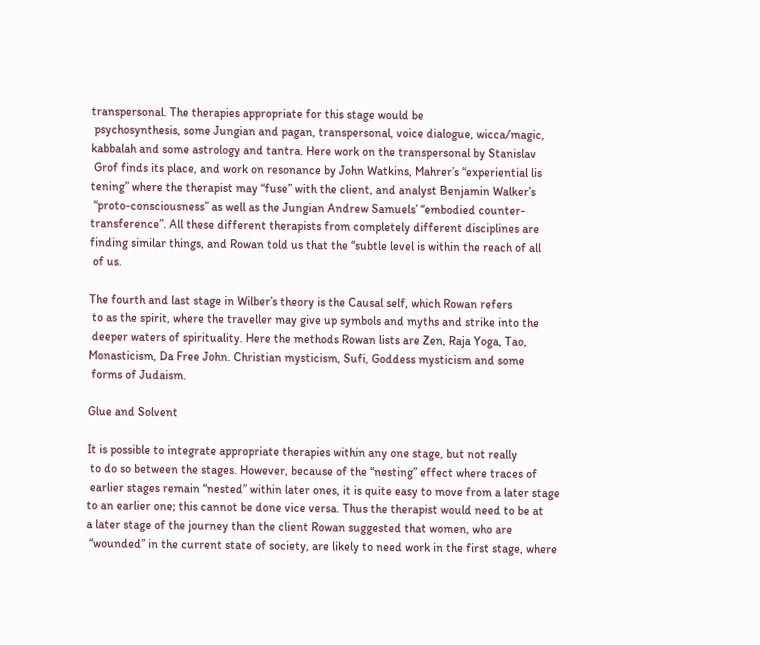transpersonal. The therapies appropriate for this stage would be
 psychosynthesis, some Jungian and pagan, transpersonal, voice dialogue, wicca/magic,
kabbalah and some astrology and tantra. Here work on the transpersonal by Stanislav
 Grof finds its place, and work on resonance by John Watkins, Mahrer’s “experiential lis
tening” where the therapist may “fuse” with the client, and analyst Benjamin Walker’s
 “proto-consciousness” as well as the Jungian Andrew Samuels’ “embodied counter-
transference”. All these different therapists from completely different disciplines are
finding similar things, and Rowan told us that the “subtle level is within the reach of all
 of us.

The fourth and last stage in Wilber’s theory is the Causal self, which Rowan refers
 to as the spirit, where the traveller may give up symbols and myths and strike into the
 deeper waters of spirituality. Here the methods Rowan lists are Zen, Raja Yoga, Tao,
Monasticism, Da Free John. Christian mysticism, Sufi, Goddess mysticism and some
 forms of Judaism.

Glue and Solvent

It is possible to integrate appropriate therapies within any one stage, but not really
 to do so between the stages. However, because of the “nesting” effect where traces of
 earlier stages remain “nested” within later ones, it is quite easy to move from a later stage
to an earlier one; this cannot be done vice versa. Thus the therapist would need to be at
a later stage of the journey than the client Rowan suggested that women, who are
 “wounded” in the current state of society, are likely to need work in the first stage, where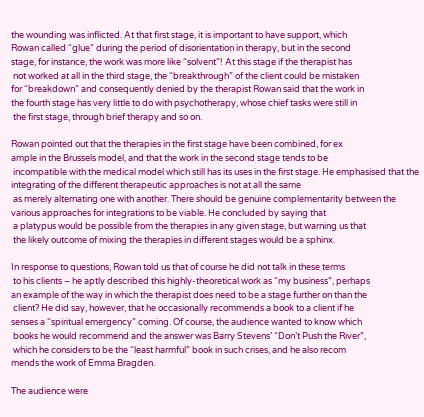the wounding was inflicted. At that first stage, it is important to have support, which
Rowan called “glue” during the period of disorientation in therapy, but in the second
stage, for instance, the work was more like “solvent”! At this stage if the therapist has
 not worked at all in the third stage, the “breakthrough” of the client could be mistaken
for “breakdown” and consequently denied by the therapist Rowan said that the work in
the fourth stage has very little to do with psychotherapy, whose chief tasks were still in
 the first stage, through brief therapy and so on.

Rowan pointed out that the therapies in the first stage have been combined, for ex
ample in the Brussels model, and that the work in the second stage tends to be
 incompatible with the medical model which still has its uses in the first stage. He emphasised that the integrating of the different therapeutic approaches is not at all the same
 as merely alternating one with another. There should be genuine complementarity between the various approaches for integrations to be viable. He concluded by saying that
 a platypus would be possible from the therapies in any given stage, but warning us that
 the likely outcome of mixing the therapies in different stages would be a sphinx.

In response to questions, Rowan told us that of course he did not talk in these terms
 to his clients – he aptly described this highly-theoretical work as “my business”, perhaps
an example of the way in which the therapist does need to be a stage further on than the
 client? He did say, however, that he occasionally recommends a book to a client if he
senses a “spiritual emergency” coming. Of course, the audience wanted to know which
 books he would recommend and the answer was Barry Stevens’ “Don’t Push the River”,
 which he considers to be the “least harmful” book in such crises, and he also recom
mends the work of Emma Bragden.

The audience were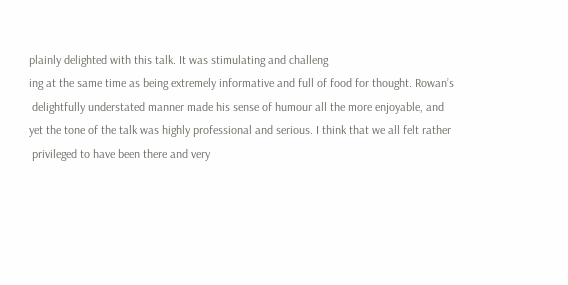plainly delighted with this talk. It was stimulating and challeng
ing at the same time as being extremely informative and full of food for thought. Rowan’s
 delightfully understated manner made his sense of humour all the more enjoyable, and
yet the tone of the talk was highly professional and serious. I think that we all felt rather
 privileged to have been there and very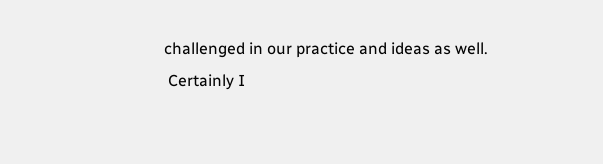challenged in our practice and ideas as well.
 Certainly I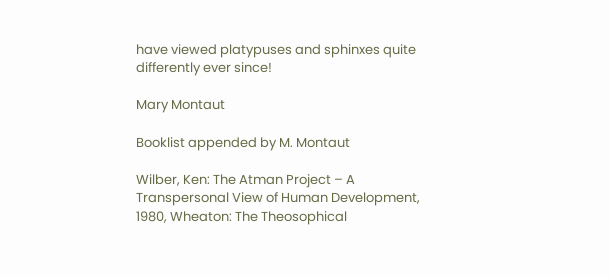have viewed platypuses and sphinxes quite differently ever since!

Mary Montaut

Booklist appended by M. Montaut

Wilber, Ken: The Atman Project – A Transpersonal View of Human Development, 1980, Wheaton: The Theosophical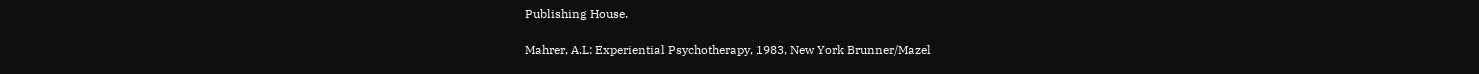Publishing House.

Mahrer, A.L: Experiential Psychotherapy, 1983, New York Brunner/Mazel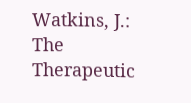Watkins, J.: The Therapeutic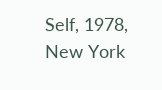Self, 1978, New York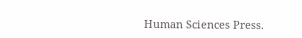Human Sciences Press.